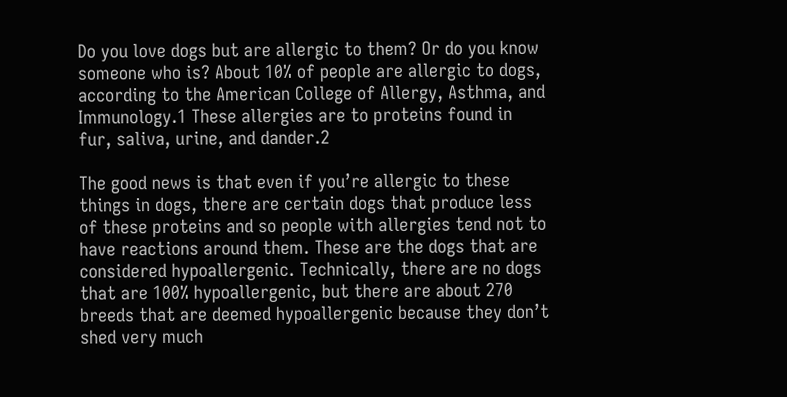Do you love dogs but are allergic to them? Or do you know someone who is? About 10% of people are allergic to dogs, according to the American College of Allergy, Asthma, and Immunology.1 These allergies are to proteins found in fur, saliva, urine, and dander.2

The good news is that even if you’re allergic to these things in dogs, there are certain dogs that produce less of these proteins and so people with allergies tend not to have reactions around them. These are the dogs that are considered hypoallergenic. Technically, there are no dogs that are 100% hypoallergenic, but there are about 270 breeds that are deemed hypoallergenic because they don’t shed very much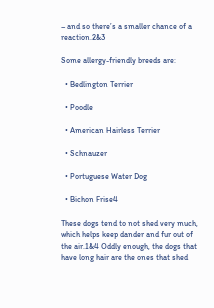– and so there’s a smaller chance of a reaction.2&3

Some allergy-friendly breeds are:

  • Bedlington Terrier

  • Poodle

  • American Hairless Terrier

  • Schnauzer

  • Portuguese Water Dog

  • Bichon Frise4

These dogs tend to not shed very much, which helps keep dander and fur out of the air.1&4 Oddly enough, the dogs that have long hair are the ones that shed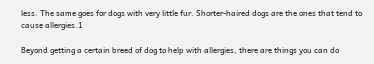less. The same goes for dogs with very little fur. Shorter-haired dogs are the ones that tend to cause allergies.1

Beyond getting a certain breed of dog to help with allergies, there are things you can do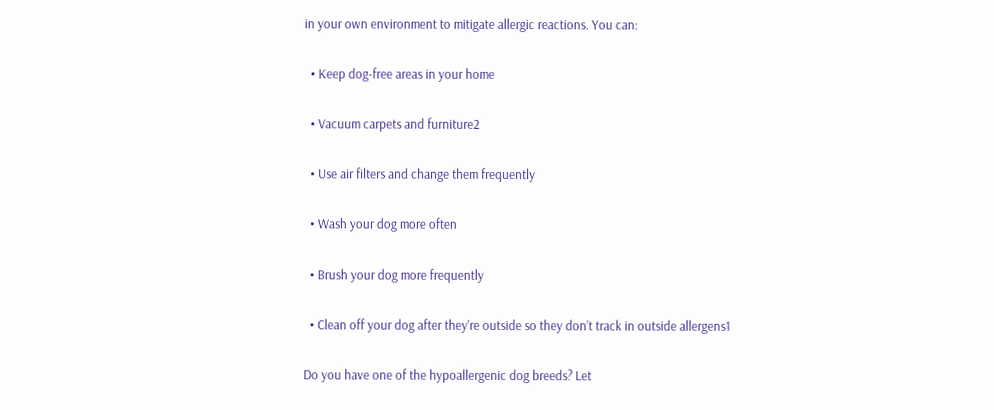in your own environment to mitigate allergic reactions. You can:

  • Keep dog-free areas in your home

  • Vacuum carpets and furniture2

  • Use air filters and change them frequently

  • Wash your dog more often

  • Brush your dog more frequently

  • Clean off your dog after they’re outside so they don’t track in outside allergens1

Do you have one of the hypoallergenic dog breeds? Let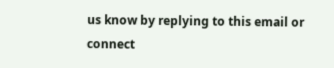us know by replying to this email or connect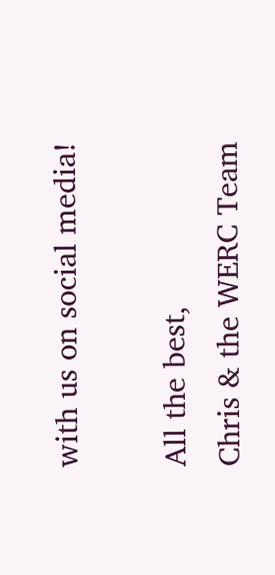with us on social media!

All the best,
Chris & the WERC Team